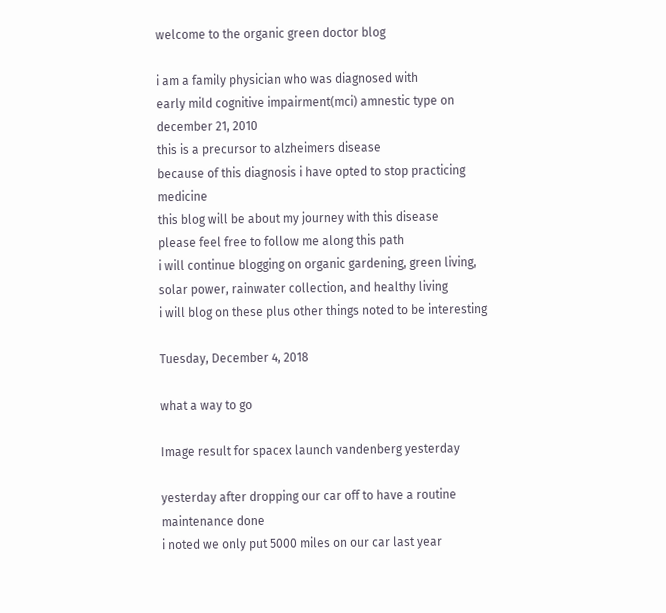welcome to the organic green doctor blog

i am a family physician who was diagnosed with
early mild cognitive impairment(mci) amnestic type on december 21, 2010
this is a precursor to alzheimers disease
because of this diagnosis i have opted to stop practicing medicine
this blog will be about my journey with this disease
please feel free to follow me along this path
i will continue blogging on organic gardening, green living,
solar power, rainwater collection, and healthy living
i will blog on these plus other things noted to be interesting

Tuesday, December 4, 2018

what a way to go

Image result for spacex launch vandenberg yesterday

yesterday after dropping our car off to have a routine maintenance done
i noted we only put 5000 miles on our car last year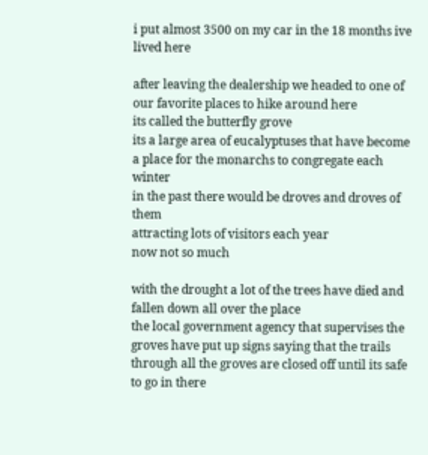i put almost 3500 on my car in the 18 months ive lived here

after leaving the dealership we headed to one of our favorite places to hike around here
its called the butterfly grove
its a large area of eucalyptuses that have become a place for the monarchs to congregate each winter
in the past there would be droves and droves of them
attracting lots of visitors each year
now not so much

with the drought a lot of the trees have died and fallen down all over the place
the local government agency that supervises the groves have put up signs saying that the trails through all the groves are closed off until its safe to go in there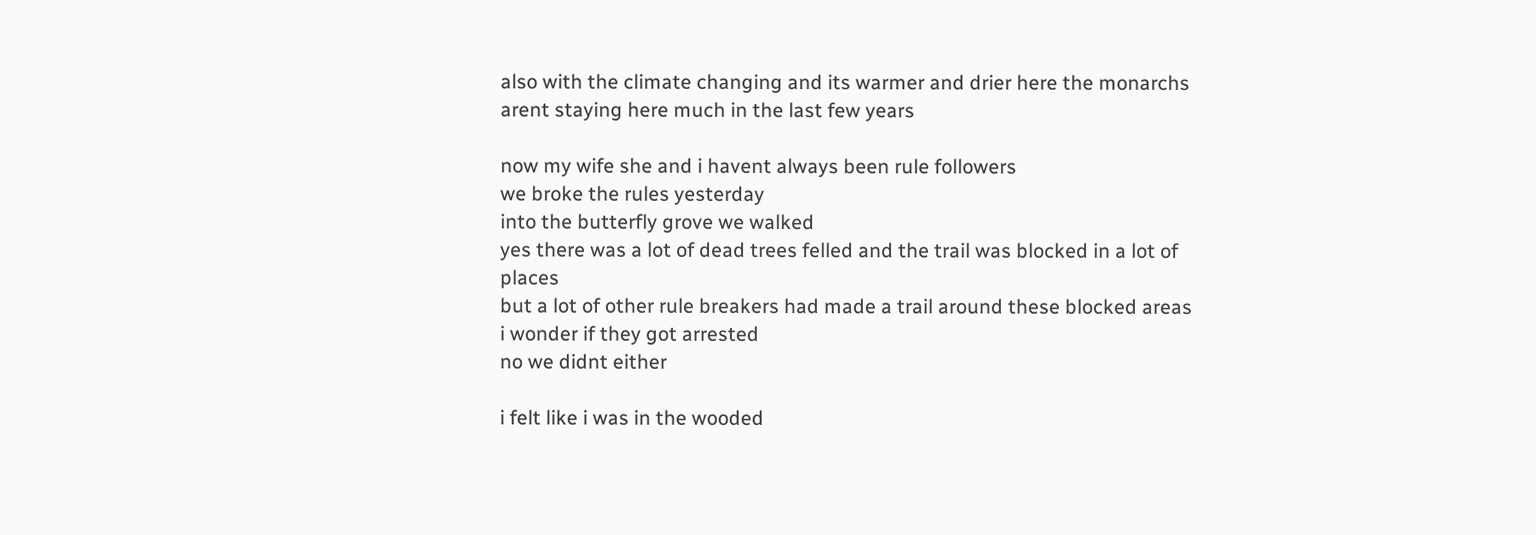also with the climate changing and its warmer and drier here the monarchs arent staying here much in the last few years

now my wife she and i havent always been rule followers
we broke the rules yesterday
into the butterfly grove we walked
yes there was a lot of dead trees felled and the trail was blocked in a lot of places
but a lot of other rule breakers had made a trail around these blocked areas
i wonder if they got arrested
no we didnt either

i felt like i was in the wooded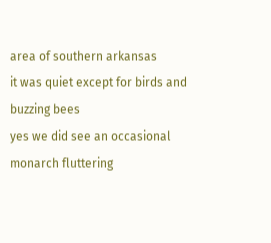area of southern arkansas
it was quiet except for birds and buzzing bees
yes we did see an occasional monarch fluttering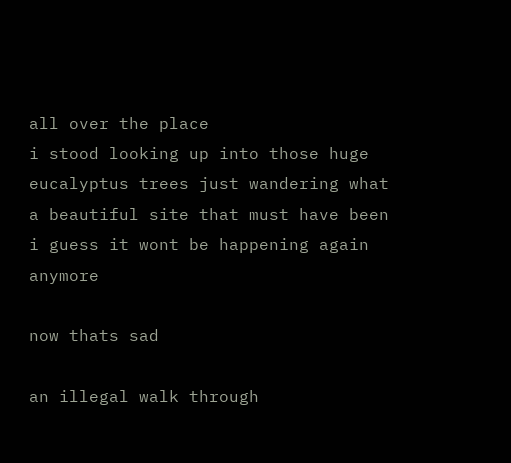all over the place
i stood looking up into those huge eucalyptus trees just wandering what a beautiful site that must have been
i guess it wont be happening again anymore

now thats sad

an illegal walk through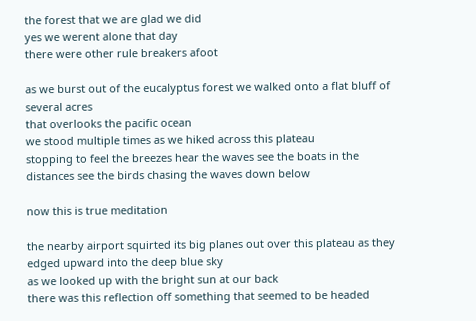the forest that we are glad we did
yes we werent alone that day
there were other rule breakers afoot

as we burst out of the eucalyptus forest we walked onto a flat bluff of several acres
that overlooks the pacific ocean
we stood multiple times as we hiked across this plateau
stopping to feel the breezes hear the waves see the boats in the distances see the birds chasing the waves down below

now this is true meditation

the nearby airport squirted its big planes out over this plateau as they edged upward into the deep blue sky
as we looked up with the bright sun at our back
there was this reflection off something that seemed to be headed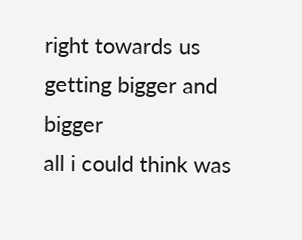right towards us
getting bigger and bigger
all i could think was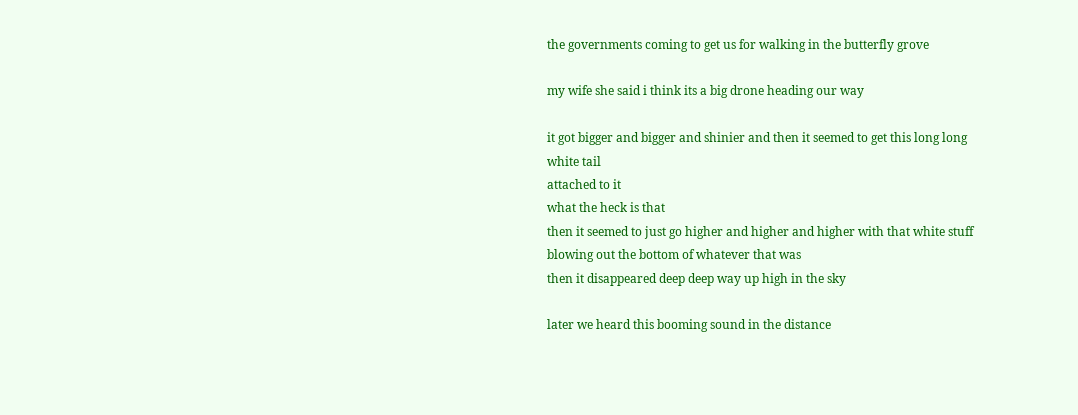the governments coming to get us for walking in the butterfly grove

my wife she said i think its a big drone heading our way

it got bigger and bigger and shinier and then it seemed to get this long long white tail
attached to it
what the heck is that
then it seemed to just go higher and higher and higher with that white stuff blowing out the bottom of whatever that was
then it disappeared deep deep way up high in the sky

later we heard this booming sound in the distance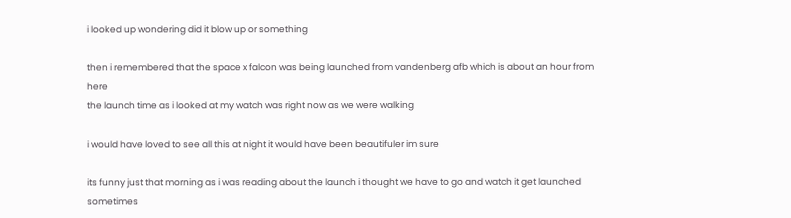i looked up wondering did it blow up or something

then i remembered that the space x falcon was being launched from vandenberg afb which is about an hour from here
the launch time as i looked at my watch was right now as we were walking

i would have loved to see all this at night it would have been beautifuler im sure

its funny just that morning as i was reading about the launch i thought we have to go and watch it get launched sometimes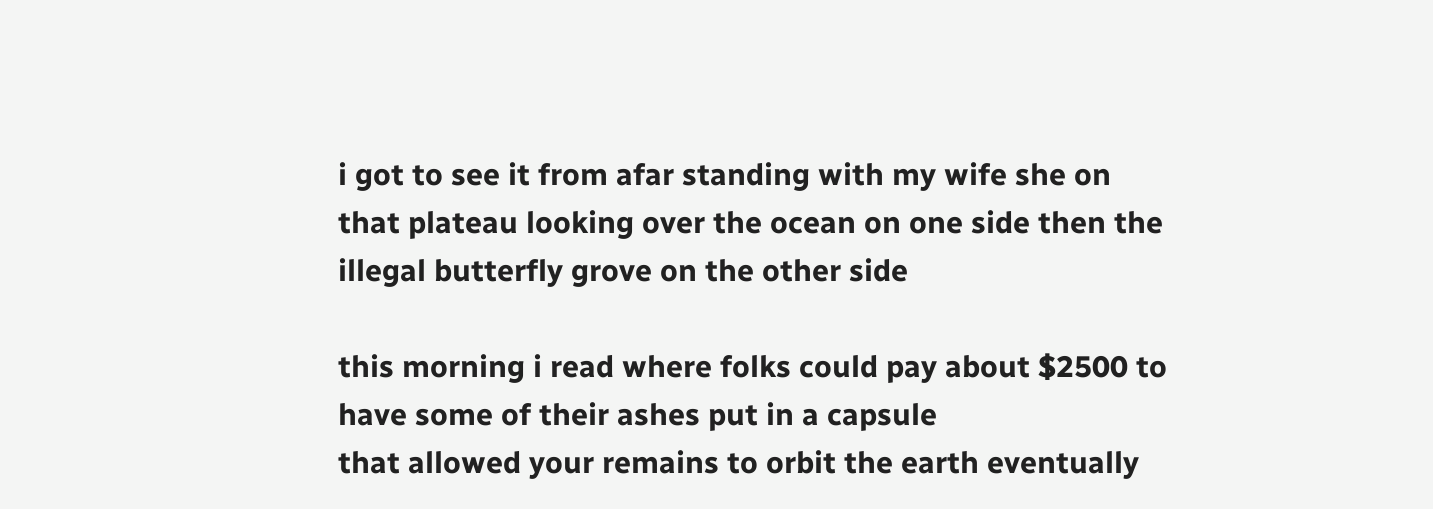i got to see it from afar standing with my wife she on that plateau looking over the ocean on one side then the illegal butterfly grove on the other side

this morning i read where folks could pay about $2500 to have some of their ashes put in a capsule
that allowed your remains to orbit the earth eventually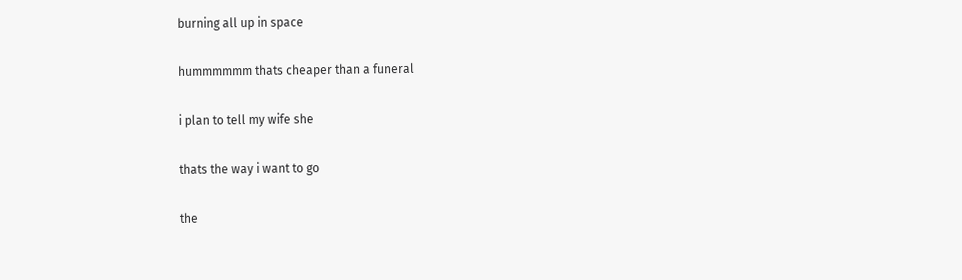burning all up in space

hummmmmm thats cheaper than a funeral

i plan to tell my wife she

thats the way i want to go

the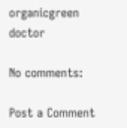organicgreen doctor

No comments:

Post a Comment